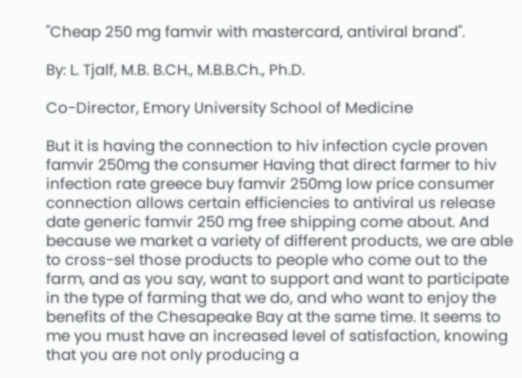"Cheap 250 mg famvir with mastercard, antiviral brand".

By: L. Tjalf, M.B. B.CH., M.B.B.Ch., Ph.D.

Co-Director, Emory University School of Medicine

But it is having the connection to hiv infection cycle proven famvir 250mg the consumer Having that direct farmer to hiv infection rate greece buy famvir 250mg low price consumer connection allows certain efficiencies to antiviral us release date generic famvir 250 mg free shipping come about. And because we market a variety of different products, we are able to cross-sel those products to people who come out to the farm, and as you say, want to support and want to participate in the type of farming that we do, and who want to enjoy the benefits of the Chesapeake Bay at the same time. It seems to me you must have an increased level of satisfaction, knowing that you are not only producing a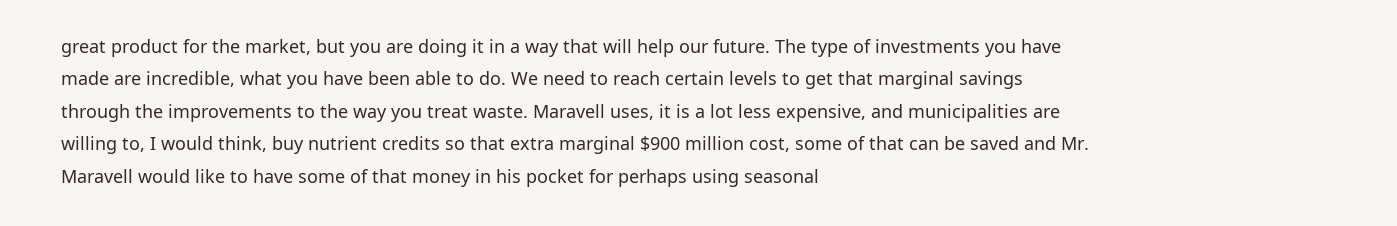great product for the market, but you are doing it in a way that will help our future. The type of investments you have made are incredible, what you have been able to do. We need to reach certain levels to get that marginal savings through the improvements to the way you treat waste. Maravell uses, it is a lot less expensive, and municipalities are willing to, I would think, buy nutrient credits so that extra marginal $900 million cost, some of that can be saved and Mr. Maravell would like to have some of that money in his pocket for perhaps using seasonal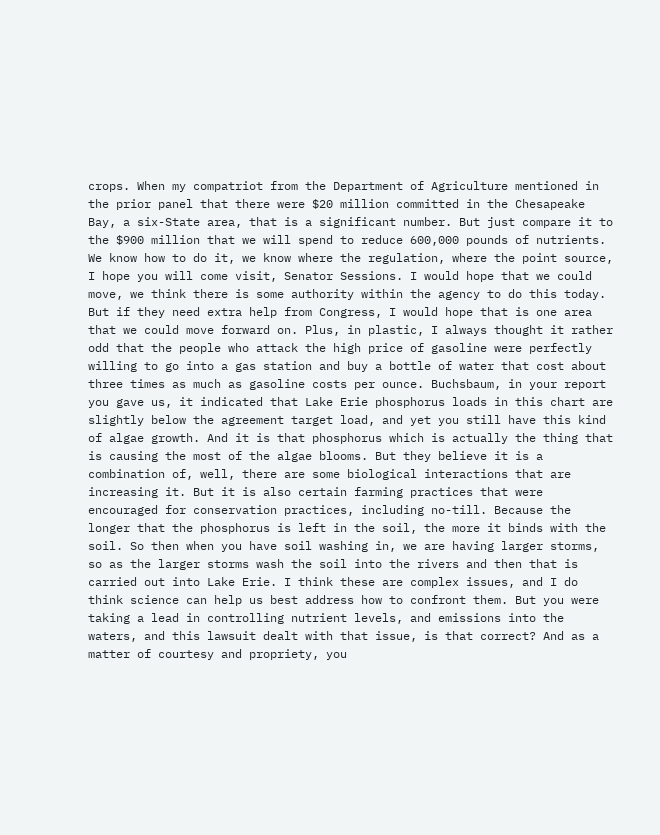crops. When my compatriot from the Department of Agriculture mentioned in the prior panel that there were $20 million committed in the Chesapeake Bay, a six-State area, that is a significant number. But just compare it to the $900 million that we will spend to reduce 600,000 pounds of nutrients. We know how to do it, we know where the regulation, where the point source, I hope you will come visit, Senator Sessions. I would hope that we could move, we think there is some authority within the agency to do this today. But if they need extra help from Congress, I would hope that is one area that we could move forward on. Plus, in plastic, I always thought it rather odd that the people who attack the high price of gasoline were perfectly willing to go into a gas station and buy a bottle of water that cost about three times as much as gasoline costs per ounce. Buchsbaum, in your report you gave us, it indicated that Lake Erie phosphorus loads in this chart are slightly below the agreement target load, and yet you still have this kind of algae growth. And it is that phosphorus which is actually the thing that is causing the most of the algae blooms. But they believe it is a combination of, well, there are some biological interactions that are increasing it. But it is also certain farming practices that were encouraged for conservation practices, including no-till. Because the longer that the phosphorus is left in the soil, the more it binds with the soil. So then when you have soil washing in, we are having larger storms, so as the larger storms wash the soil into the rivers and then that is carried out into Lake Erie. I think these are complex issues, and I do think science can help us best address how to confront them. But you were taking a lead in controlling nutrient levels, and emissions into the waters, and this lawsuit dealt with that issue, is that correct? And as a matter of courtesy and propriety, you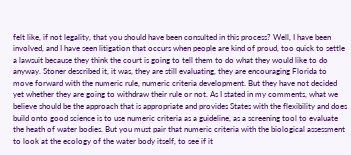felt like, if not legality, that you should have been consulted in this process? Well, I have been involved, and I have seen litigation that occurs when people are kind of proud, too quick to settle a lawsuit because they think the court is going to tell them to do what they would like to do anyway. Stoner described it, it was, they are still evaluating, they are encouraging Florida to move forward with the numeric rule, numeric criteria development. But they have not decided yet whether they are going to withdraw their rule or not. As I stated in my comments, what we believe should be the approach that is appropriate and provides States with the flexibility and does build onto good science is to use numeric criteria as a guideline, as a screening tool to evaluate the heath of water bodies. But you must pair that numeric criteria with the biological assessment to look at the ecology of the water body itself, to see if it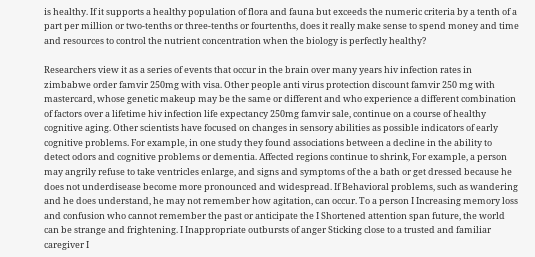is healthy. If it supports a healthy population of flora and fauna but exceeds the numeric criteria by a tenth of a part per million or two-tenths or three-tenths or fourtenths, does it really make sense to spend money and time and resources to control the nutrient concentration when the biology is perfectly healthy?

Researchers view it as a series of events that occur in the brain over many years hiv infection rates in zimbabwe order famvir 250mg with visa. Other people anti virus protection discount famvir 250 mg with mastercard, whose genetic makeup may be the same or different and who experience a different combination of factors over a lifetime hiv infection life expectancy 250mg famvir sale, continue on a course of healthy cognitive aging. Other scientists have focused on changes in sensory abilities as possible indicators of early cognitive problems. For example, in one study they found associations between a decline in the ability to detect odors and cognitive problems or dementia. Affected regions continue to shrink, For example, a person may angrily refuse to take ventricles enlarge, and signs and symptoms of the a bath or get dressed because he does not underdisease become more pronounced and widespread. If Behavioral problems, such as wandering and he does understand, he may not remember how agitation, can occur. To a person I Increasing memory loss and confusion who cannot remember the past or anticipate the I Shortened attention span future, the world can be strange and frightening. I Inappropriate outbursts of anger Sticking close to a trusted and familiar caregiver I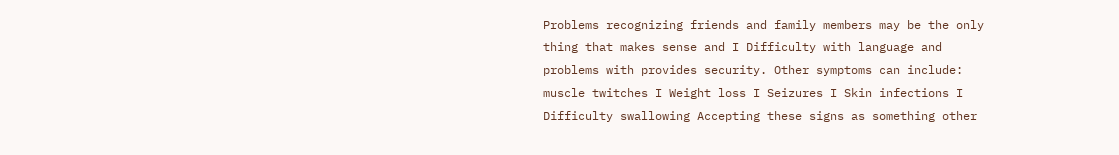Problems recognizing friends and family members may be the only thing that makes sense and I Difficulty with language and problems with provides security. Other symptoms can include: muscle twitches I Weight loss I Seizures I Skin infections I Difficulty swallowing Accepting these signs as something other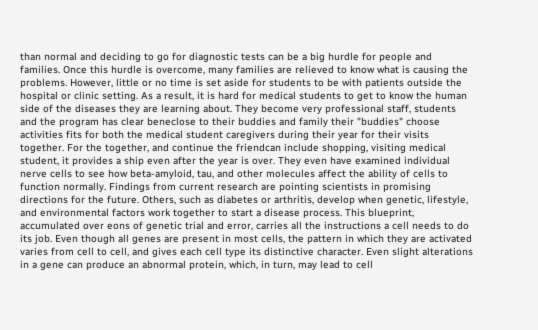than normal and deciding to go for diagnostic tests can be a big hurdle for people and families. Once this hurdle is overcome, many families are relieved to know what is causing the problems. However, little or no time is set aside for students to be with patients outside the hospital or clinic setting. As a result, it is hard for medical students to get to know the human side of the diseases they are learning about. They become very professional staff, students and the program has clear beneclose to their buddies and family their "buddies" choose activities fits for both the medical student caregivers during their year for their visits together. For the together, and continue the friendcan include shopping, visiting medical student, it provides a ship even after the year is over. They even have examined individual nerve cells to see how beta-amyloid, tau, and other molecules affect the ability of cells to function normally. Findings from current research are pointing scientists in promising directions for the future. Others, such as diabetes or arthritis, develop when genetic, lifestyle, and environmental factors work together to start a disease process. This blueprint, accumulated over eons of genetic trial and error, carries all the instructions a cell needs to do its job. Even though all genes are present in most cells, the pattern in which they are activated varies from cell to cell, and gives each cell type its distinctive character. Even slight alterations in a gene can produce an abnormal protein, which, in turn, may lead to cell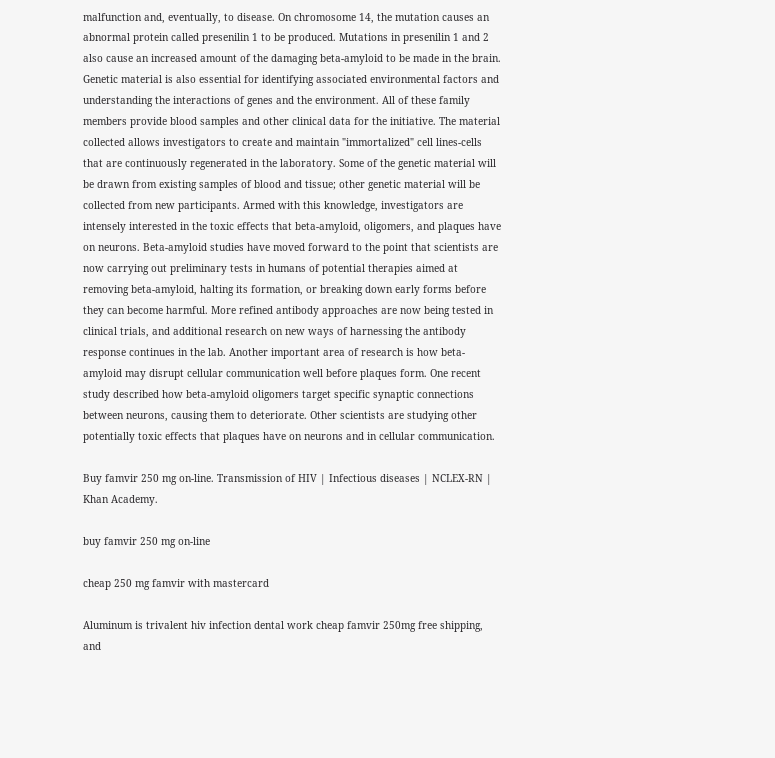malfunction and, eventually, to disease. On chromosome 14, the mutation causes an abnormal protein called presenilin 1 to be produced. Mutations in presenilin 1 and 2 also cause an increased amount of the damaging beta-amyloid to be made in the brain. Genetic material is also essential for identifying associated environmental factors and understanding the interactions of genes and the environment. All of these family members provide blood samples and other clinical data for the initiative. The material collected allows investigators to create and maintain "immortalized" cell lines-cells that are continuously regenerated in the laboratory. Some of the genetic material will be drawn from existing samples of blood and tissue; other genetic material will be collected from new participants. Armed with this knowledge, investigators are intensely interested in the toxic effects that beta-amyloid, oligomers, and plaques have on neurons. Beta-amyloid studies have moved forward to the point that scientists are now carrying out preliminary tests in humans of potential therapies aimed at removing beta-amyloid, halting its formation, or breaking down early forms before they can become harmful. More refined antibody approaches are now being tested in clinical trials, and additional research on new ways of harnessing the antibody response continues in the lab. Another important area of research is how beta-amyloid may disrupt cellular communication well before plaques form. One recent study described how beta-amyloid oligomers target specific synaptic connections between neurons, causing them to deteriorate. Other scientists are studying other potentially toxic effects that plaques have on neurons and in cellular communication.

Buy famvir 250 mg on-line. Transmission of HIV | Infectious diseases | NCLEX-RN | Khan Academy.

buy famvir 250 mg on-line

cheap 250 mg famvir with mastercard

Aluminum is trivalent hiv infection dental work cheap famvir 250mg free shipping, and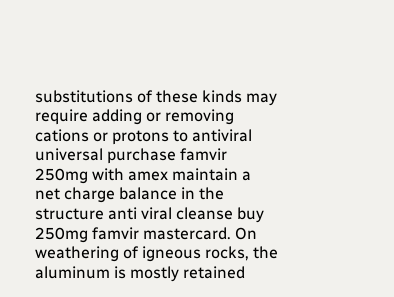substitutions of these kinds may require adding or removing cations or protons to antiviral universal purchase famvir 250mg with amex maintain a net charge balance in the structure anti viral cleanse buy 250mg famvir mastercard. On weathering of igneous rocks, the aluminum is mostly retained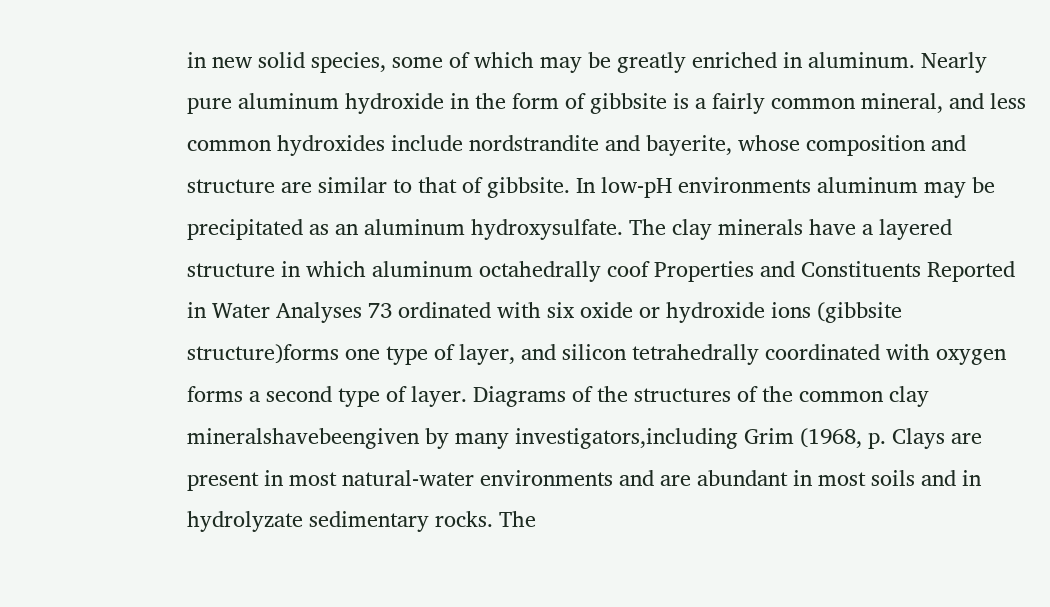in new solid species, some of which may be greatly enriched in aluminum. Nearly pure aluminum hydroxide in the form of gibbsite is a fairly common mineral, and less common hydroxides include nordstrandite and bayerite, whose composition and structure are similar to that of gibbsite. In low-pH environments aluminum may be precipitated as an aluminum hydroxysulfate. The clay minerals have a layered structure in which aluminum octahedrally coof Properties and Constituents Reported in Water Analyses 73 ordinated with six oxide or hydroxide ions (gibbsite structure)forms one type of layer, and silicon tetrahedrally coordinated with oxygen forms a second type of layer. Diagrams of the structures of the common clay mineralshavebeengiven by many investigators,including Grim (1968, p. Clays are present in most natural-water environments and are abundant in most soils and in hydrolyzate sedimentary rocks. The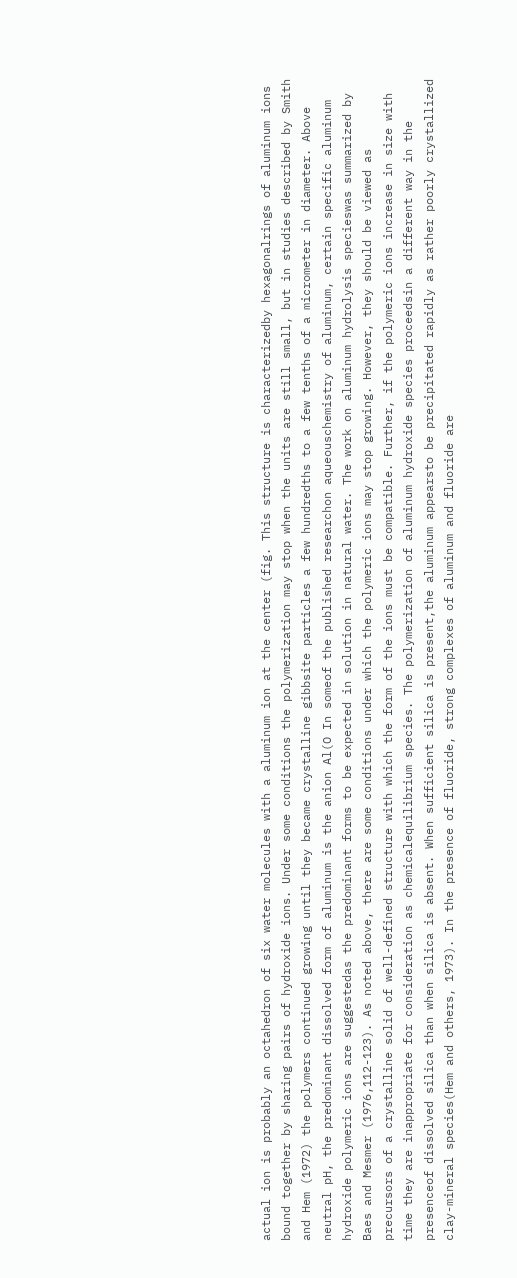actual ion is probably an octahedron of six water molecules with a aluminum ion at the center (fig. This structure is characterizedby hexagonalrings of aluminum ions bound together by sharing pairs of hydroxide ions. Under some conditions the polymerization may stop when the units are still small, but in studies described by Smith and Hem (1972) the polymers continued growing until they became crystalline gibbsite particles a few hundredths to a few tenths of a micrometer in diameter. Above neutral pH, the predominant dissolved form of aluminum is the anion Al(O In someof the published researchon aqueouschemistry of aluminum, certain specific aluminum hydroxide polymeric ions are suggestedas the predominant forms to be expected in solution in natural water. The work on aluminum hydrolysis specieswas summarized by Baes and Mesmer (1976,112-123). As noted above, there are some conditions under which the polymeric ions may stop growing. However, they should be viewed as precursors of a crystalline solid of well-defined structure with which the form of the ions must be compatible. Further, if the polymeric ions increase in size with time they are inappropriate for consideration as chemicalequilibrium species. The polymerization of aluminum hydroxide species proceedsin a different way in the presenceof dissolved silica than when silica is absent. When sufficient silica is present,the aluminum appearsto be precipitated rapidly as rather poorly crystallized clay-mineral species(Hem and others, 1973). In the presence of fluoride, strong complexes of aluminum and fluoride are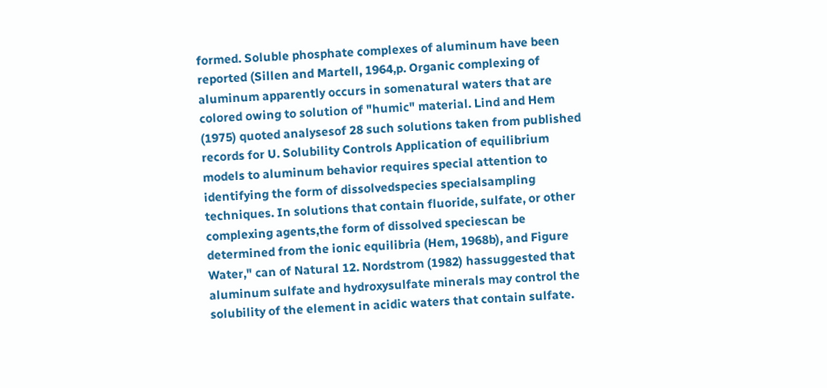formed. Soluble phosphate complexes of aluminum have been reported (Sillen and Martell, 1964,p. Organic complexing of aluminum apparently occurs in somenatural waters that are colored owing to solution of "humic" material. Lind and Hem (1975) quoted analysesof 28 such solutions taken from published records for U. Solubility Controls Application of equilibrium models to aluminum behavior requires special attention to identifying the form of dissolvedspecies specialsampling techniques. In solutions that contain fluoride, sulfate, or other complexing agents,the form of dissolved speciescan be determined from the ionic equilibria (Hem, 1968b), and Figure Water," can of Natural 12. Nordstrom (1982) hassuggested that aluminum sulfate and hydroxysulfate minerals may control the solubility of the element in acidic waters that contain sulfate.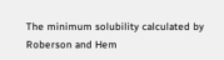The minimum solubility calculated by Roberson and Hem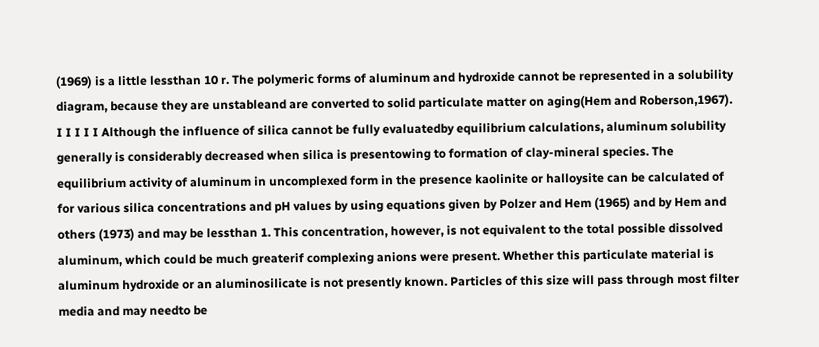(1969) is a little lessthan 10 r. The polymeric forms of aluminum and hydroxide cannot be represented in a solubility diagram, because they are unstableand are converted to solid particulate matter on aging(Hem and Roberson,1967). I I I I I Although the influence of silica cannot be fully evaluatedby equilibrium calculations, aluminum solubility generally is considerably decreased when silica is presentowing to formation of clay-mineral species. The equilibrium activity of aluminum in uncomplexed form in the presence kaolinite or halloysite can be calculated of for various silica concentrations and pH values by using equations given by Polzer and Hem (1965) and by Hem and others (1973) and may be lessthan 1. This concentration, however, is not equivalent to the total possible dissolved aluminum, which could be much greaterif complexing anions were present. Whether this particulate material is aluminum hydroxide or an aluminosilicate is not presently known. Particles of this size will pass through most filter media and may needto be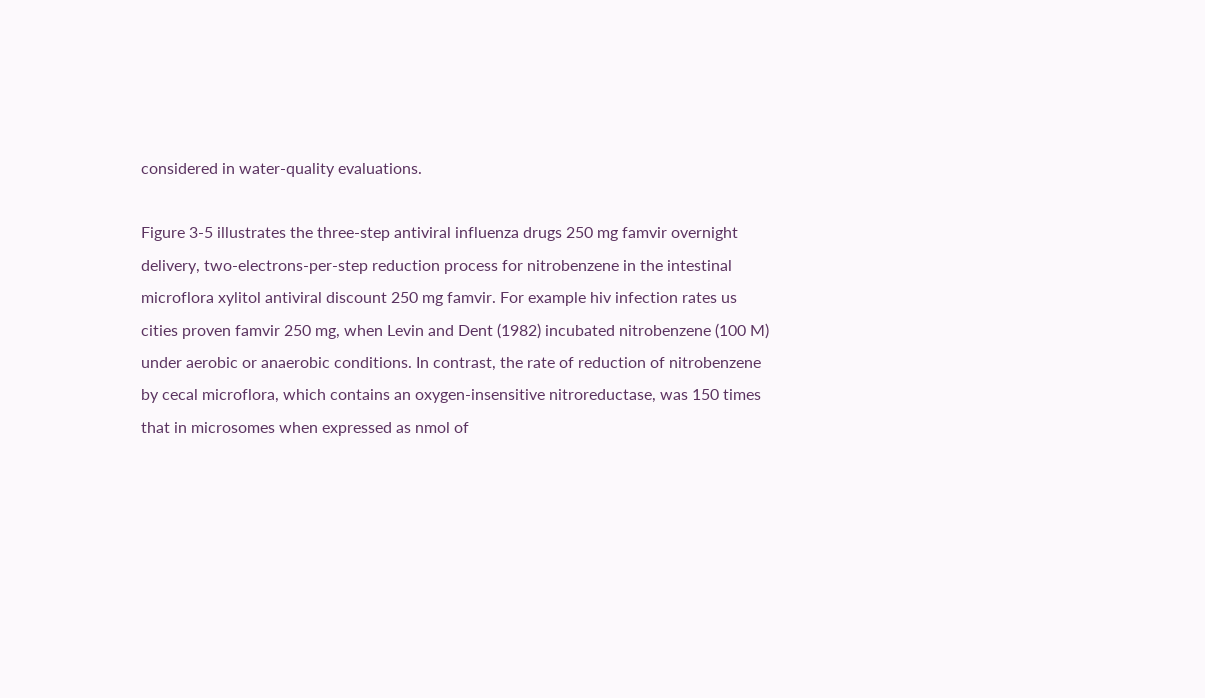considered in water-quality evaluations.

Figure 3-5 illustrates the three-step antiviral influenza drugs 250 mg famvir overnight delivery, two-electrons-per-step reduction process for nitrobenzene in the intestinal microflora xylitol antiviral discount 250 mg famvir. For example hiv infection rates us cities proven famvir 250 mg, when Levin and Dent (1982) incubated nitrobenzene (100 M) under aerobic or anaerobic conditions. In contrast, the rate of reduction of nitrobenzene by cecal microflora, which contains an oxygen-insensitive nitroreductase, was 150 times that in microsomes when expressed as nmol of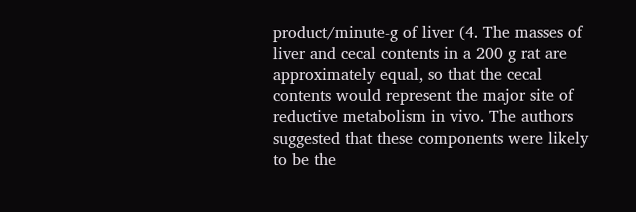product/minute-g of liver (4. The masses of liver and cecal contents in a 200 g rat are approximately equal, so that the cecal contents would represent the major site of reductive metabolism in vivo. The authors suggested that these components were likely to be the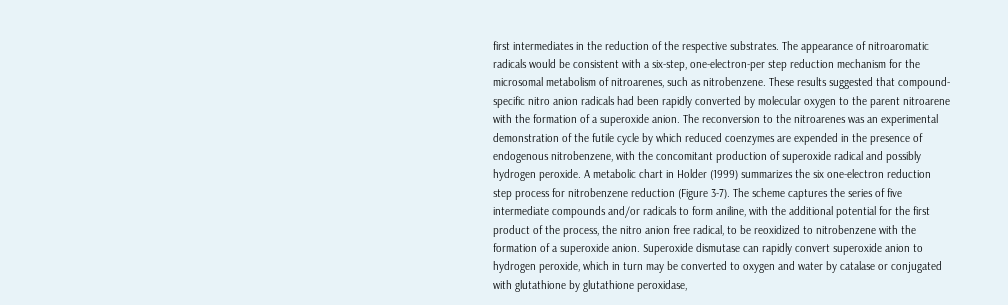first intermediates in the reduction of the respective substrates. The appearance of nitroaromatic radicals would be consistent with a six-step, one-electron-per step reduction mechanism for the microsomal metabolism of nitroarenes, such as nitrobenzene. These results suggested that compound-specific nitro anion radicals had been rapidly converted by molecular oxygen to the parent nitroarene with the formation of a superoxide anion. The reconversion to the nitroarenes was an experimental demonstration of the futile cycle by which reduced coenzymes are expended in the presence of endogenous nitrobenzene, with the concomitant production of superoxide radical and possibly hydrogen peroxide. A metabolic chart in Holder (1999) summarizes the six one-electron reduction step process for nitrobenzene reduction (Figure 3-7). The scheme captures the series of five intermediate compounds and/or radicals to form aniline, with the additional potential for the first product of the process, the nitro anion free radical, to be reoxidized to nitrobenzene with the formation of a superoxide anion. Superoxide dismutase can rapidly convert superoxide anion to hydrogen peroxide, which in turn may be converted to oxygen and water by catalase or conjugated with glutathione by glutathione peroxidase,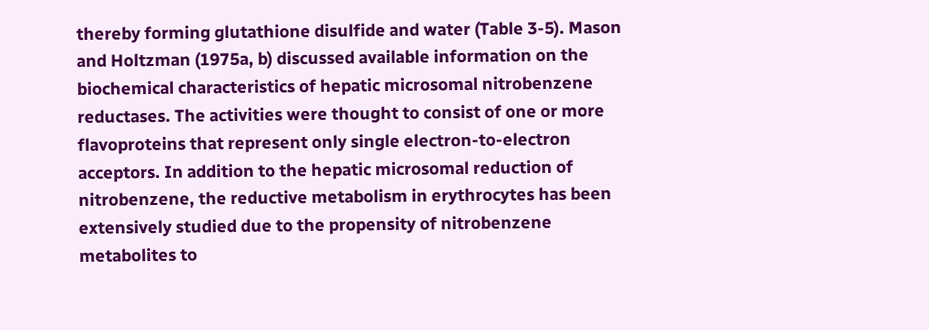thereby forming glutathione disulfide and water (Table 3-5). Mason and Holtzman (1975a, b) discussed available information on the biochemical characteristics of hepatic microsomal nitrobenzene reductases. The activities were thought to consist of one or more flavoproteins that represent only single electron-to-electron acceptors. In addition to the hepatic microsomal reduction of nitrobenzene, the reductive metabolism in erythrocytes has been extensively studied due to the propensity of nitrobenzene metabolites to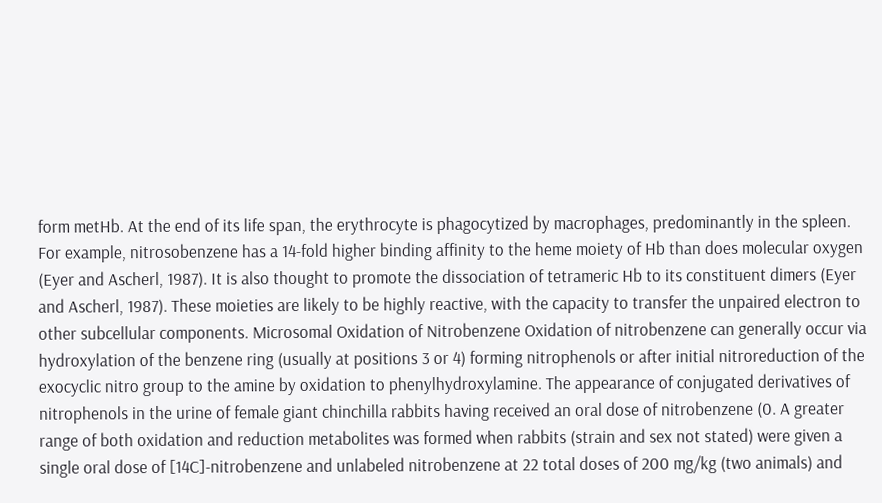form metHb. At the end of its life span, the erythrocyte is phagocytized by macrophages, predominantly in the spleen. For example, nitrosobenzene has a 14-fold higher binding affinity to the heme moiety of Hb than does molecular oxygen (Eyer and Ascherl, 1987). It is also thought to promote the dissociation of tetrameric Hb to its constituent dimers (Eyer and Ascherl, 1987). These moieties are likely to be highly reactive, with the capacity to transfer the unpaired electron to other subcellular components. Microsomal Oxidation of Nitrobenzene Oxidation of nitrobenzene can generally occur via hydroxylation of the benzene ring (usually at positions 3 or 4) forming nitrophenols or after initial nitroreduction of the exocyclic nitro group to the amine by oxidation to phenylhydroxylamine. The appearance of conjugated derivatives of nitrophenols in the urine of female giant chinchilla rabbits having received an oral dose of nitrobenzene (0. A greater range of both oxidation and reduction metabolites was formed when rabbits (strain and sex not stated) were given a single oral dose of [14C]-nitrobenzene and unlabeled nitrobenzene at 22 total doses of 200 mg/kg (two animals) and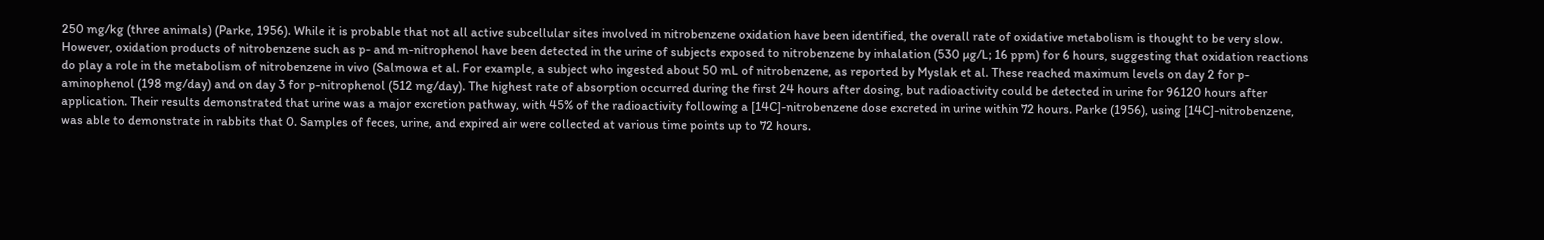250 mg/kg (three animals) (Parke, 1956). While it is probable that not all active subcellular sites involved in nitrobenzene oxidation have been identified, the overall rate of oxidative metabolism is thought to be very slow. However, oxidation products of nitrobenzene such as p- and m-nitrophenol have been detected in the urine of subjects exposed to nitrobenzene by inhalation (530 µg/L; 16 ppm) for 6 hours, suggesting that oxidation reactions do play a role in the metabolism of nitrobenzene in vivo (Salmowa et al. For example, a subject who ingested about 50 mL of nitrobenzene, as reported by Myslak et al. These reached maximum levels on day 2 for p-aminophenol (198 mg/day) and on day 3 for p-nitrophenol (512 mg/day). The highest rate of absorption occurred during the first 24 hours after dosing, but radioactivity could be detected in urine for 96120 hours after application. Their results demonstrated that urine was a major excretion pathway, with 45% of the radioactivity following a [14C]-nitrobenzene dose excreted in urine within 72 hours. Parke (1956), using [14C]-nitrobenzene, was able to demonstrate in rabbits that 0. Samples of feces, urine, and expired air were collected at various time points up to 72 hours.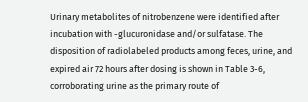Urinary metabolites of nitrobenzene were identified after incubation with -glucuronidase and/or sulfatase. The disposition of radiolabeled products among feces, urine, and expired air 72 hours after dosing is shown in Table 3-6, corroborating urine as the primary route of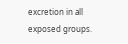excretion in all exposed groups.